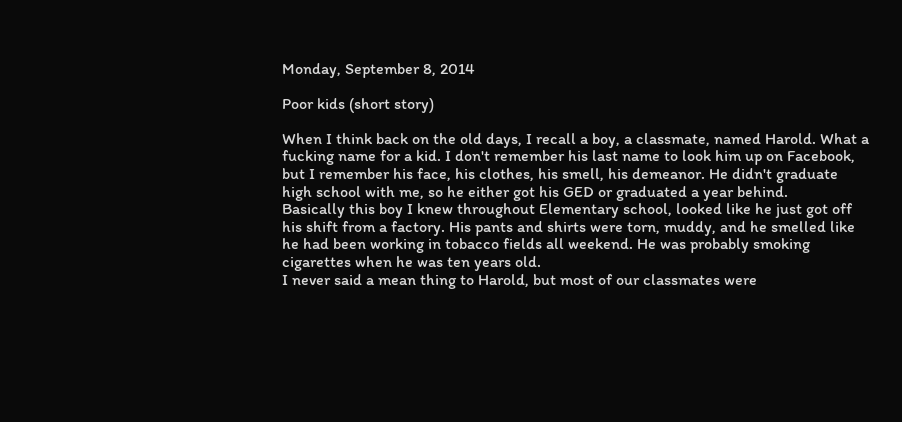Monday, September 8, 2014

Poor kids (short story)

When I think back on the old days, I recall a boy, a classmate, named Harold. What a fucking name for a kid. I don't remember his last name to look him up on Facebook, but I remember his face, his clothes, his smell, his demeanor. He didn't graduate high school with me, so he either got his GED or graduated a year behind.
Basically this boy I knew throughout Elementary school, looked like he just got off his shift from a factory. His pants and shirts were torn, muddy, and he smelled like he had been working in tobacco fields all weekend. He was probably smoking cigarettes when he was ten years old.
I never said a mean thing to Harold, but most of our classmates were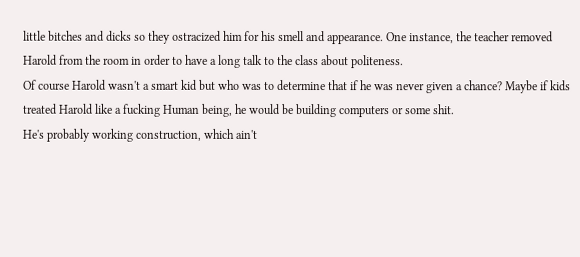little bitches and dicks so they ostracized him for his smell and appearance. One instance, the teacher removed Harold from the room in order to have a long talk to the class about politeness.
Of course Harold wasn't a smart kid but who was to determine that if he was never given a chance? Maybe if kids treated Harold like a fucking Human being, he would be building computers or some shit.
He's probably working construction, which ain't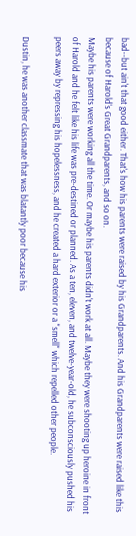bad--but ain't that good either. That's how his parents were raised by his Grandparents. And his Grandparents were raised like this because of Harold's Great Grandparents, and so on.
Maybe his parents were working all the time. Or maybe his parents didn't work at all. Maybe they were shooting up heroine in front of Harold and he felt like his life was pre-destined or planned. As a ten, eleven, and twelve-year-old, he subconsciously pushed his peers away by repressing his hopelessness, and he created a hard exterior or a "smell" which repelled other people.

Dustin, he was another classmate that was blatantly poor because his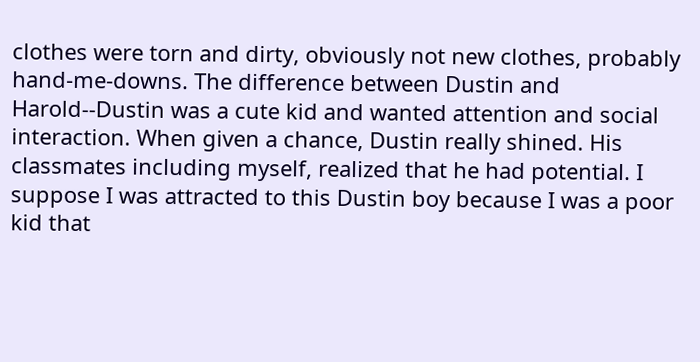clothes were torn and dirty, obviously not new clothes, probably hand-me-downs. The difference between Dustin and Harold--Dustin was a cute kid and wanted attention and social interaction. When given a chance, Dustin really shined. His classmates including myself, realized that he had potential. I suppose I was attracted to this Dustin boy because I was a poor kid that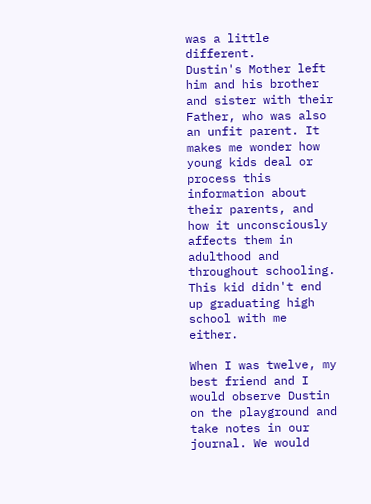was a little different.
Dustin's Mother left him and his brother and sister with their Father, who was also an unfit parent. It makes me wonder how young kids deal or process this information about their parents, and how it unconsciously affects them in adulthood and throughout schooling. This kid didn't end up graduating high school with me either.

When I was twelve, my best friend and I would observe Dustin on the playground and take notes in our journal. We would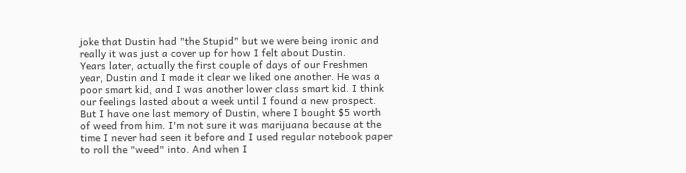joke that Dustin had "the Stupid" but we were being ironic and really it was just a cover up for how I felt about Dustin.
Years later, actually the first couple of days of our Freshmen year, Dustin and I made it clear we liked one another. He was a poor smart kid, and I was another lower class smart kid. I think our feelings lasted about a week until I found a new prospect.
But I have one last memory of Dustin, where I bought $5 worth of weed from him. I'm not sure it was marijuana because at the time I never had seen it before and I used regular notebook paper to roll the "weed" into. And when I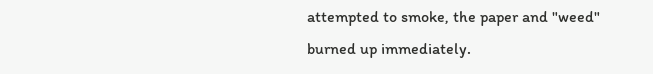attempted to smoke, the paper and "weed" burned up immediately.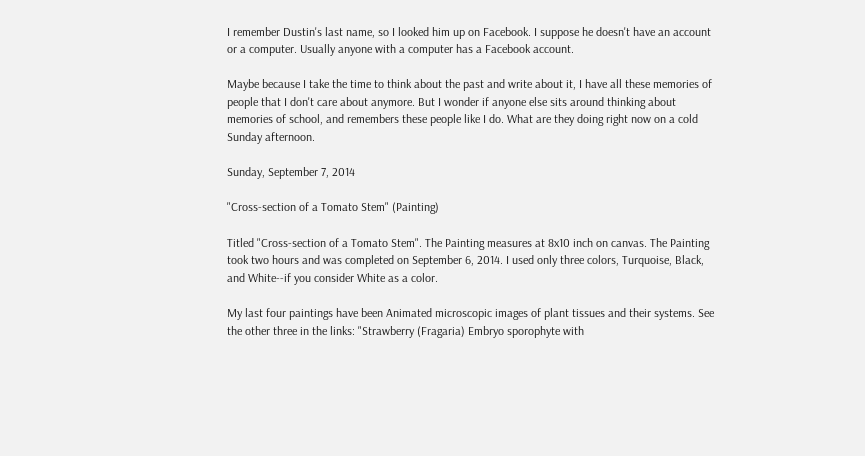I remember Dustin's last name, so I looked him up on Facebook. I suppose he doesn't have an account or a computer. Usually anyone with a computer has a Facebook account.

Maybe because I take the time to think about the past and write about it, I have all these memories of people that I don't care about anymore. But I wonder if anyone else sits around thinking about memories of school, and remembers these people like I do. What are they doing right now on a cold Sunday afternoon.

Sunday, September 7, 2014

"Cross-section of a Tomato Stem" (Painting)

Titled "Cross-section of a Tomato Stem". The Painting measures at 8x10 inch on canvas. The Painting took two hours and was completed on September 6, 2014. I used only three colors, Turquoise, Black, and White--if you consider White as a color.

My last four paintings have been Animated microscopic images of plant tissues and their systems. See the other three in the links: "Strawberry (Fragaria) Embryo sporophyte with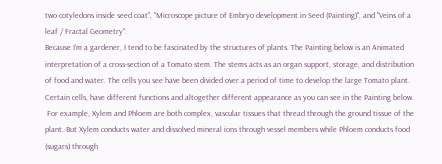two cotyledons inside seed coat", "Microscope picture of Embryo development in Seed (Painting)", and "Veins of a leaf / Fractal Geometry".
Because I'm a gardener, I tend to be fascinated by the structures of plants. The Painting below is an Animated interpretation of a cross-section of a Tomato stem. The stems acts as an organ support, storage, and distribution of food and water. The cells you see have been divided over a period of time to develop the large Tomato plant. Certain cells, have different functions and altogether different appearance as you can see in the Painting below.
 For example, Xylem and Phloem are both complex, vascular tissues that thread through the ground tissue of the plant. But Xylem conducts water and dissolved mineral ions through vessel members while Phloem conducts food (sugars) through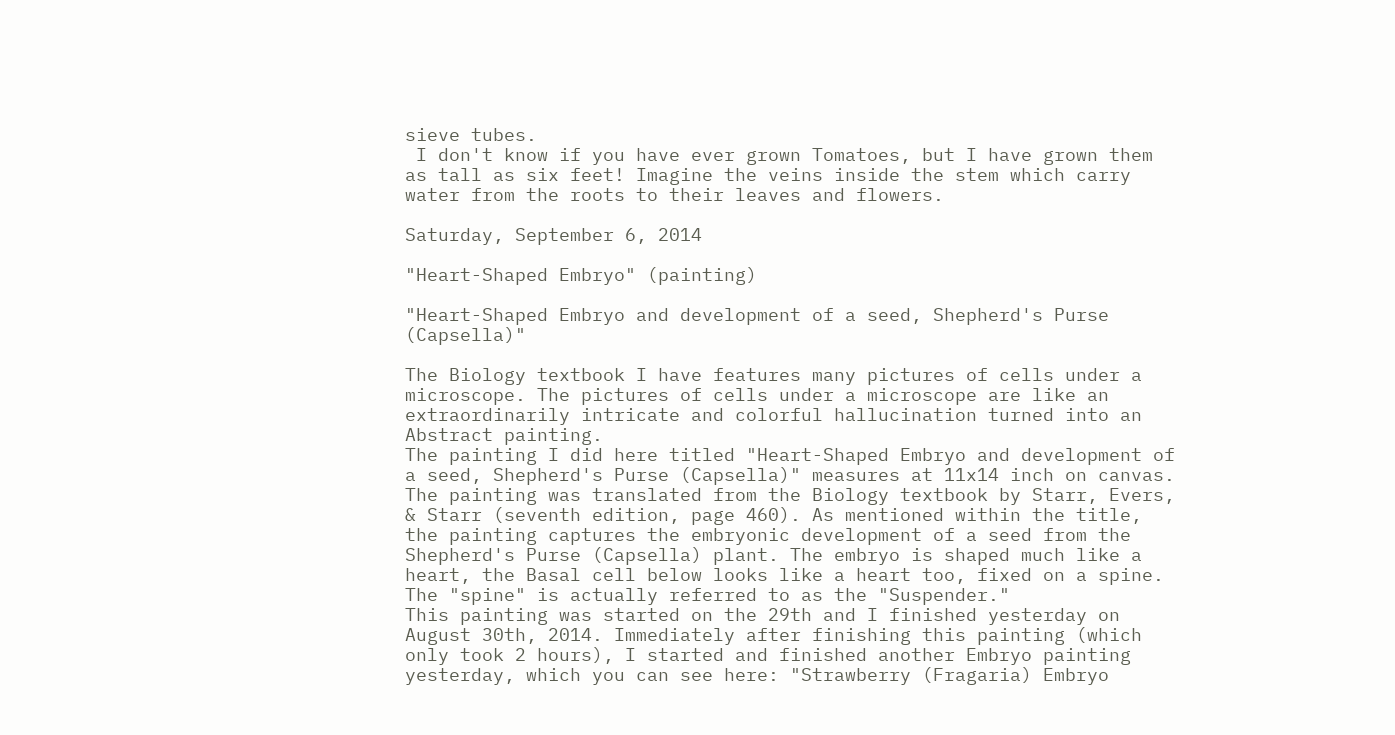sieve tubes.
 I don't know if you have ever grown Tomatoes, but I have grown them as tall as six feet! Imagine the veins inside the stem which carry water from the roots to their leaves and flowers.

Saturday, September 6, 2014

"Heart-Shaped Embryo" (painting)

"Heart-Shaped Embryo and development of a seed, Shepherd's Purse (Capsella)"

The Biology textbook I have features many pictures of cells under a microscope. The pictures of cells under a microscope are like an extraordinarily intricate and colorful hallucination turned into an Abstract painting.
The painting I did here titled "Heart-Shaped Embryo and development of a seed, Shepherd's Purse (Capsella)" measures at 11x14 inch on canvas. The painting was translated from the Biology textbook by Starr, Evers, & Starr (seventh edition, page 460). As mentioned within the title, the painting captures the embryonic development of a seed from the Shepherd's Purse (Capsella) plant. The embryo is shaped much like a heart, the Basal cell below looks like a heart too, fixed on a spine. The "spine" is actually referred to as the "Suspender."
This painting was started on the 29th and I finished yesterday on August 30th, 2014. Immediately after finishing this painting (which only took 2 hours), I started and finished another Embryo painting yesterday, which you can see here: "Strawberry (Fragaria) Embryo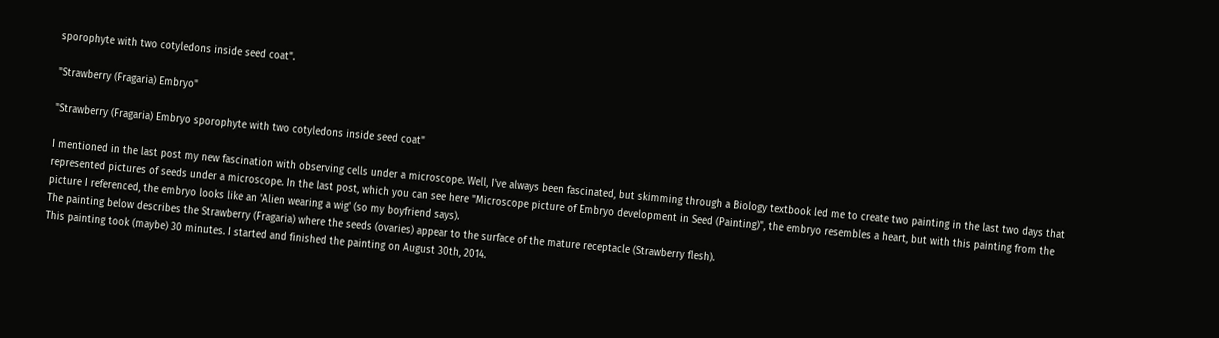sporophyte with two cotyledons inside seed coat".

"Strawberry (Fragaria) Embryo"

"Strawberry (Fragaria) Embryo sporophyte with two cotyledons inside seed coat"

I mentioned in the last post my new fascination with observing cells under a microscope. Well, I've always been fascinated, but skimming through a Biology textbook led me to create two painting in the last two days that represented pictures of seeds under a microscope. In the last post, which you can see here "Microscope picture of Embryo development in Seed (Painting)", the embryo resembles a heart, but with this painting from the picture I referenced, the embryo looks like an 'Alien wearing a wig' (so my boyfriend says).
The painting below describes the Strawberry (Fragaria) where the seeds (ovaries) appear to the surface of the mature receptacle (Strawberry flesh).
This painting took (maybe) 30 minutes. I started and finished the painting on August 30th, 2014.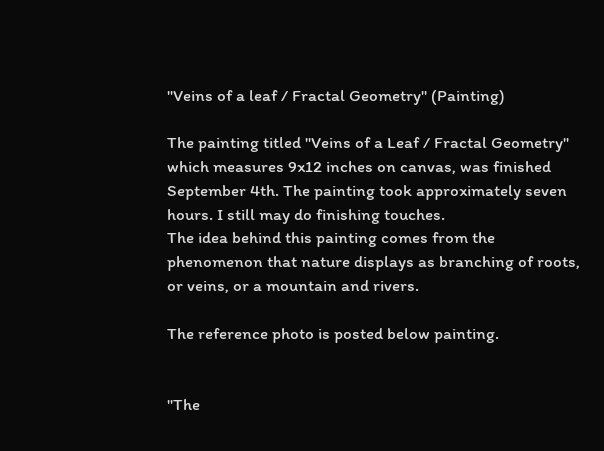"Veins of a leaf / Fractal Geometry" (Painting)

The painting titled "Veins of a Leaf / Fractal Geometry" which measures 9x12 inches on canvas, was finished September 4th. The painting took approximately seven hours. I still may do finishing touches.
The idea behind this painting comes from the phenomenon that nature displays as branching of roots, or veins, or a mountain and rivers.

The reference photo is posted below painting.


"The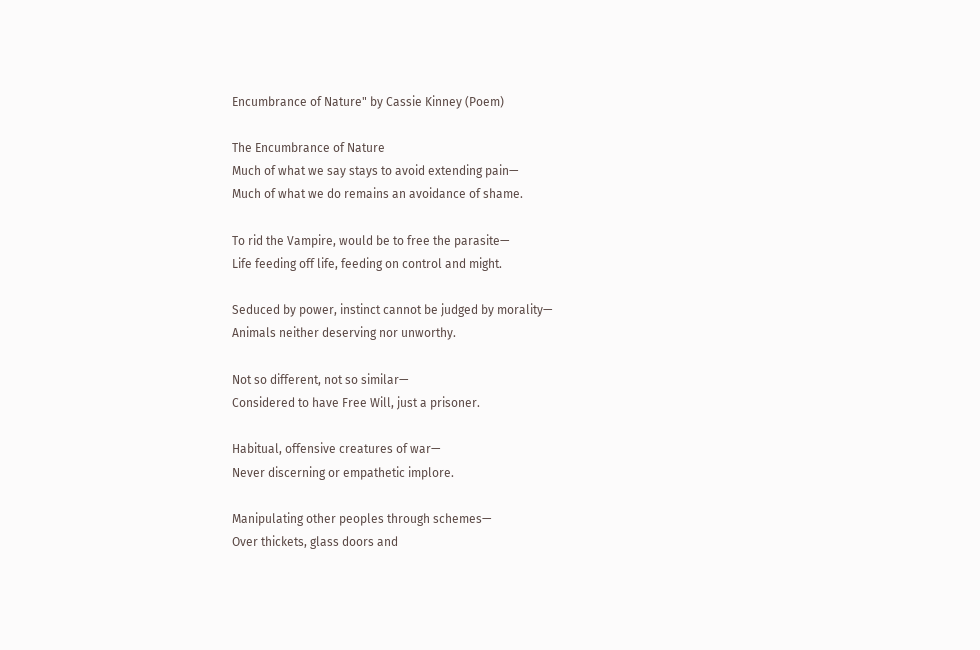Encumbrance of Nature" by Cassie Kinney (Poem)

The Encumbrance of Nature
Much of what we say stays to avoid extending pain—
Much of what we do remains an avoidance of shame.

To rid the Vampire, would be to free the parasite—
Life feeding off life, feeding on control and might.

Seduced by power, instinct cannot be judged by morality—
Animals neither deserving nor unworthy.

Not so different, not so similar—
Considered to have Free Will, just a prisoner.

Habitual, offensive creatures of war—
Never discerning or empathetic implore.

Manipulating other peoples through schemes—
Over thickets, glass doors and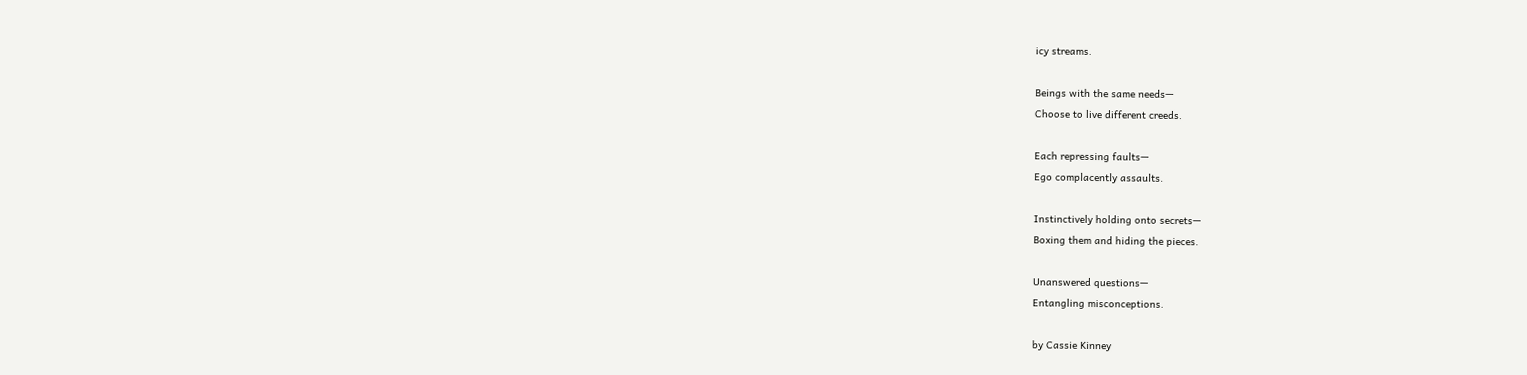icy streams.

Beings with the same needs—
Choose to live different creeds.

Each repressing faults—
Ego complacently assaults.

Instinctively holding onto secrets—
Boxing them and hiding the pieces.

Unanswered questions—
Entangling misconceptions.

by Cassie Kinney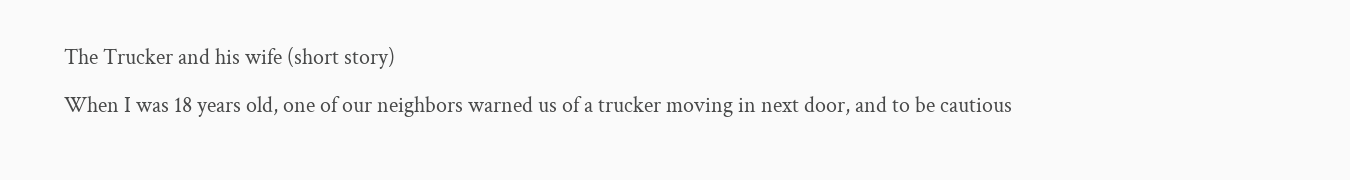The Trucker and his wife (short story)

When I was 18 years old, one of our neighbors warned us of a trucker moving in next door, and to be cautious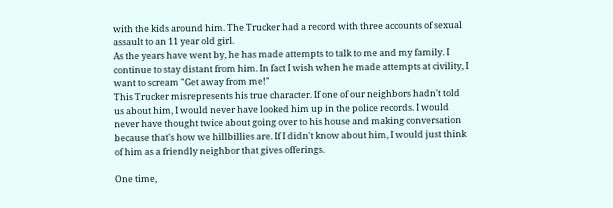with the kids around him. The Trucker had a record with three accounts of sexual assault to an 11 year old girl.
As the years have went by, he has made attempts to talk to me and my family. I continue to stay distant from him. In fact I wish when he made attempts at civility, I want to scream "Get away from me!"
This Trucker misrepresents his true character. If one of our neighbors hadn't told us about him, I would never have looked him up in the police records. I would never have thought twice about going over to his house and making conversation because that's how we hillbillies are. If I didn't know about him, I would just think of him as a friendly neighbor that gives offerings.

One time,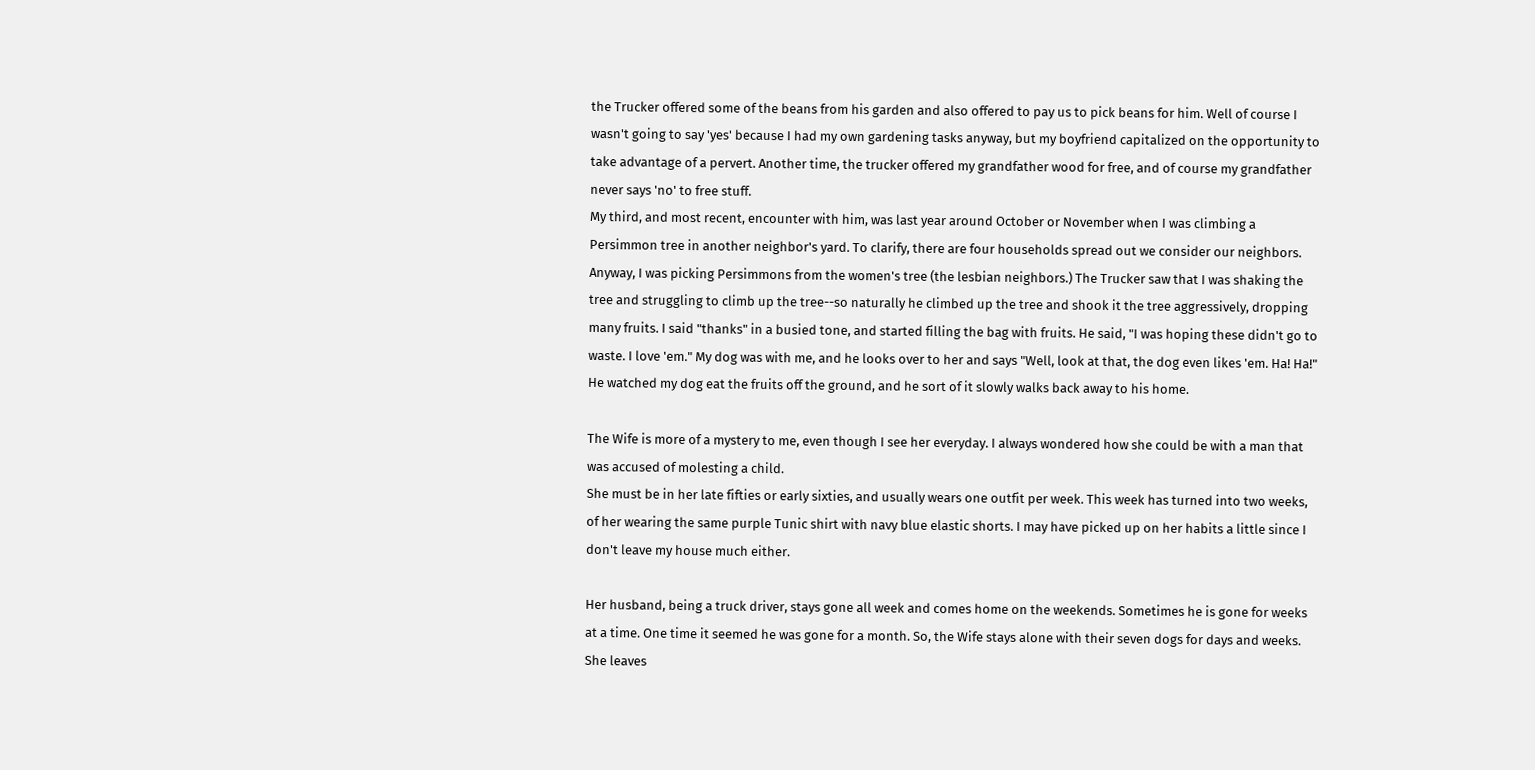the Trucker offered some of the beans from his garden and also offered to pay us to pick beans for him. Well of course I wasn't going to say 'yes' because I had my own gardening tasks anyway, but my boyfriend capitalized on the opportunity to take advantage of a pervert. Another time, the trucker offered my grandfather wood for free, and of course my grandfather never says 'no' to free stuff.
My third, and most recent, encounter with him, was last year around October or November when I was climbing a Persimmon tree in another neighbor's yard. To clarify, there are four households spread out we consider our neighbors. Anyway, I was picking Persimmons from the women's tree (the lesbian neighbors.) The Trucker saw that I was shaking the tree and struggling to climb up the tree--so naturally he climbed up the tree and shook it the tree aggressively, dropping many fruits. I said "thanks" in a busied tone, and started filling the bag with fruits. He said, "I was hoping these didn't go to waste. I love 'em." My dog was with me, and he looks over to her and says "Well, look at that, the dog even likes 'em. Ha! Ha!"  He watched my dog eat the fruits off the ground, and he sort of it slowly walks back away to his home.

The Wife is more of a mystery to me, even though I see her everyday. I always wondered how she could be with a man that was accused of molesting a child.
She must be in her late fifties or early sixties, and usually wears one outfit per week. This week has turned into two weeks, of her wearing the same purple Tunic shirt with navy blue elastic shorts. I may have picked up on her habits a little since I don't leave my house much either.

Her husband, being a truck driver, stays gone all week and comes home on the weekends. Sometimes he is gone for weeks at a time. One time it seemed he was gone for a month. So, the Wife stays alone with their seven dogs for days and weeks.
She leaves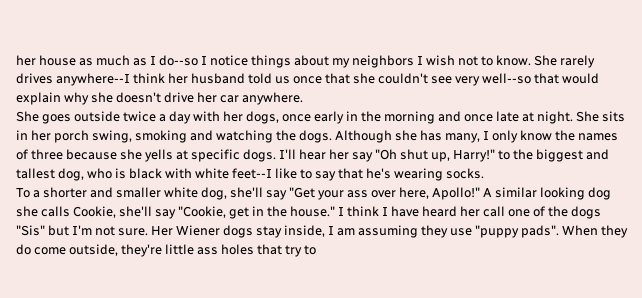her house as much as I do--so I notice things about my neighbors I wish not to know. She rarely drives anywhere--I think her husband told us once that she couldn't see very well--so that would explain why she doesn't drive her car anywhere.
She goes outside twice a day with her dogs, once early in the morning and once late at night. She sits in her porch swing, smoking and watching the dogs. Although she has many, I only know the names of three because she yells at specific dogs. I'll hear her say "Oh shut up, Harry!" to the biggest and tallest dog, who is black with white feet--I like to say that he's wearing socks.
To a shorter and smaller white dog, she'll say "Get your ass over here, Apollo!" A similar looking dog she calls Cookie, she'll say "Cookie, get in the house." I think I have heard her call one of the dogs "Sis" but I'm not sure. Her Wiener dogs stay inside, I am assuming they use "puppy pads". When they do come outside, they're little ass holes that try to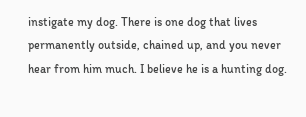instigate my dog. There is one dog that lives permanently outside, chained up, and you never hear from him much. I believe he is a hunting dog.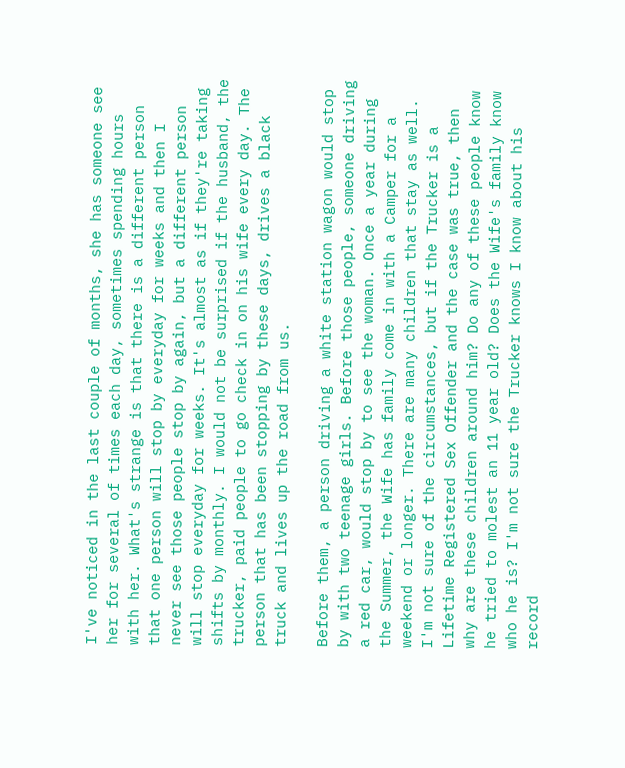I've noticed in the last couple of months, she has someone see her for several of times each day, sometimes spending hours with her. What's strange is that there is a different person that one person will stop by everyday for weeks and then I never see those people stop by again, but a different person will stop everyday for weeks. It's almost as if they're taking shifts by monthly. I would not be surprised if the husband, the trucker, paid people to go check in on his wife every day. The person that has been stopping by these days, drives a black truck and lives up the road from us.

Before them, a person driving a white station wagon would stop by with two teenage girls. Before those people, someone driving a red car, would stop by to see the woman. Once a year during the Summer, the Wife has family come in with a Camper for a weekend or longer. There are many children that stay as well.
I'm not sure of the circumstances, but if the Trucker is a Lifetime Registered Sex Offender and the case was true, then why are these children around him? Do any of these people know he tried to molest an 11 year old? Does the Wife's family know who he is? I'm not sure the Trucker knows I know about his record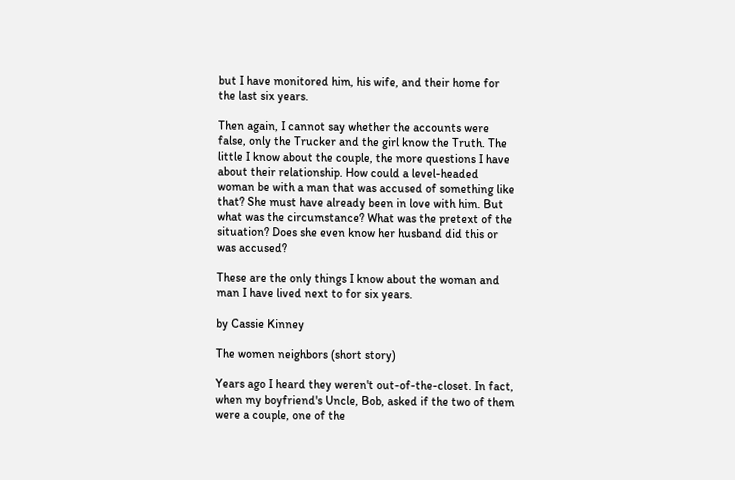but I have monitored him, his wife, and their home for the last six years.

Then again, I cannot say whether the accounts were false, only the Trucker and the girl know the Truth. The little I know about the couple, the more questions I have about their relationship. How could a level-headed woman be with a man that was accused of something like that? She must have already been in love with him. But what was the circumstance? What was the pretext of the situation? Does she even know her husband did this or was accused?

These are the only things I know about the woman and man I have lived next to for six years.

by Cassie Kinney

The women neighbors (short story)

Years ago I heard they weren't out-of-the-closet. In fact, when my boyfriend's Uncle, Bob, asked if the two of them were a couple, one of the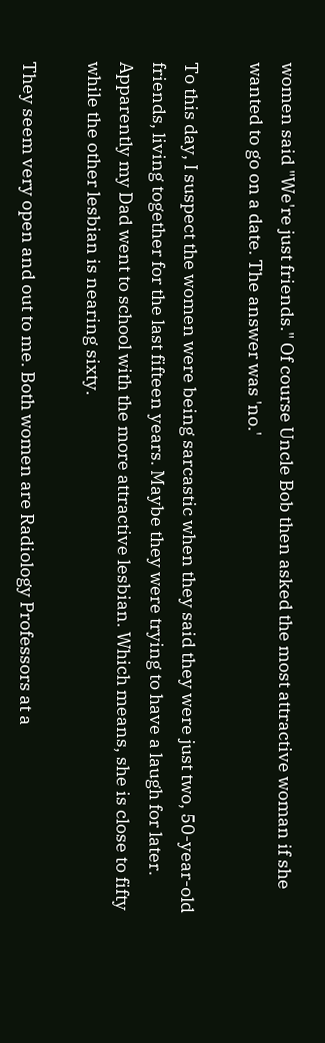women said "We're just friends." Of course Uncle Bob then asked the most attractive woman if she wanted to go on a date. The answer was 'no.'

To this day, I suspect the women were being sarcastic when they said they were just two, 50-year-old friends, living together for the last fifteen years. Maybe they were trying to have a laugh for later.
Apparently my Dad went to school with the more attractive lesbian. Which means, she is close to fifty while the other lesbian is nearing sixty.

They seem very open and out to me. Both women are Radiology Professors at a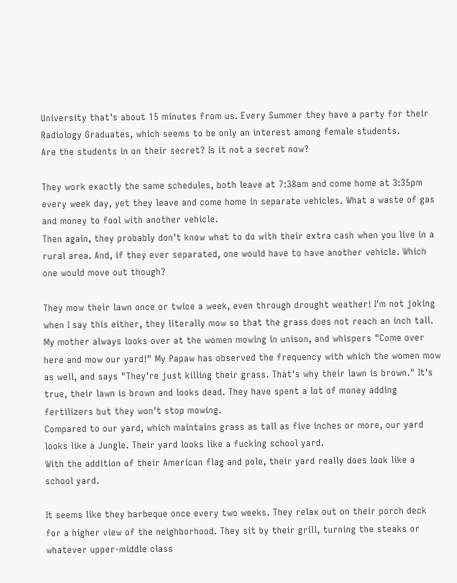University that's about 15 minutes from us. Every Summer they have a party for their Radiology Graduates, which seems to be only an interest among female students.
Are the students in on their secret? Is it not a secret now?

They work exactly the same schedules, both leave at 7:38am and come home at 3:35pm every week day, yet they leave and come home in separate vehicles. What a waste of gas and money to fool with another vehicle.
Then again, they probably don't know what to do with their extra cash when you live in a rural area. And, if they ever separated, one would have to have another vehicle. Which one would move out though?

They mow their lawn once or twice a week, even through drought weather! I'm not joking when I say this either, they literally mow so that the grass does not reach an inch tall. My mother always looks over at the women mowing in unison, and whispers "Come over here and mow our yard!" My Papaw has observed the frequency with which the women mow as well, and says "They're just killing their grass. That's why their lawn is brown." It's true, their lawn is brown and looks dead. They have spent a lot of money adding fertilizers but they won't stop mowing.
Compared to our yard, which maintains grass as tall as five inches or more, our yard looks like a Jungle. Their yard looks like a fucking school yard.
With the addition of their American flag and pole, their yard really does look like a school yard.

It seems like they barbeque once every two weeks. They relax out on their porch deck for a higher view of the neighborhood. They sit by their grill, turning the steaks or whatever upper-middle class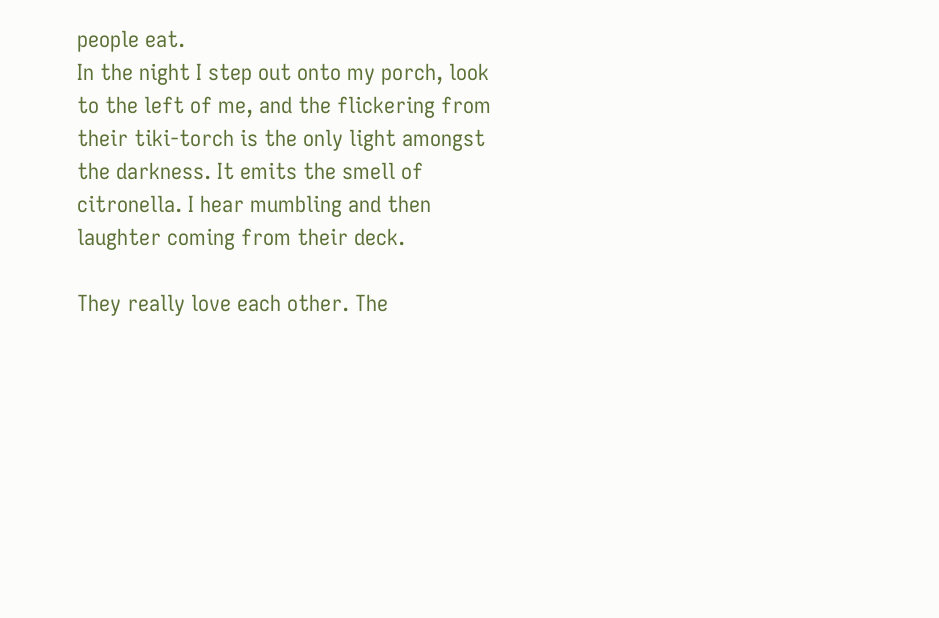people eat.
In the night I step out onto my porch, look to the left of me, and the flickering from their tiki-torch is the only light amongst the darkness. It emits the smell of citronella. I hear mumbling and then laughter coming from their deck.

They really love each other. The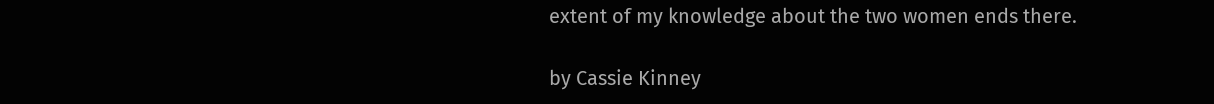extent of my knowledge about the two women ends there.

by Cassie Kinney